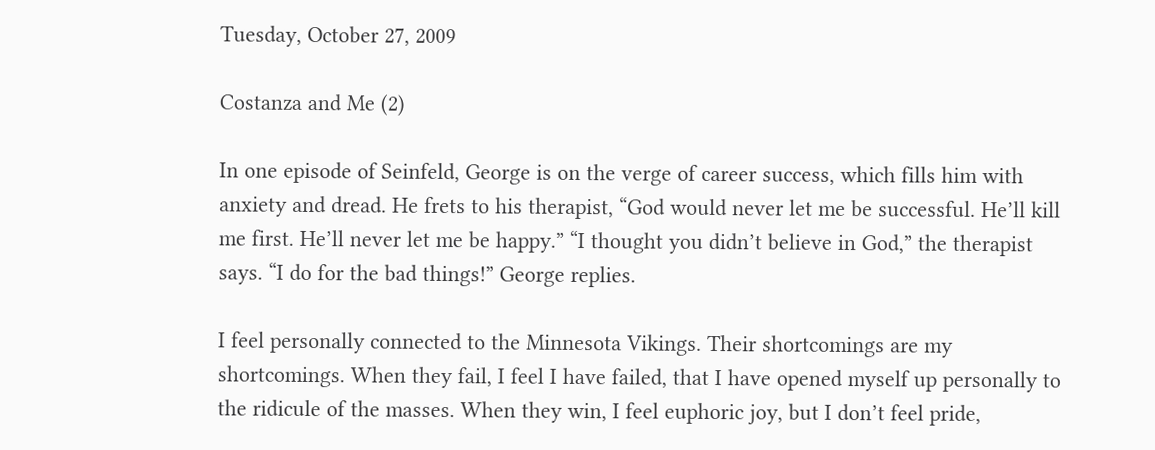Tuesday, October 27, 2009

Costanza and Me (2)

In one episode of Seinfeld, George is on the verge of career success, which fills him with anxiety and dread. He frets to his therapist, “God would never let me be successful. He’ll kill me first. He’ll never let me be happy.” “I thought you didn’t believe in God,” the therapist says. “I do for the bad things!” George replies.

I feel personally connected to the Minnesota Vikings. Their shortcomings are my shortcomings. When they fail, I feel I have failed, that I have opened myself up personally to the ridicule of the masses. When they win, I feel euphoric joy, but I don’t feel pride,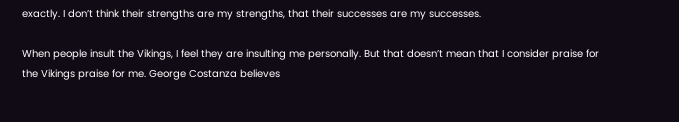exactly. I don’t think their strengths are my strengths, that their successes are my successes.

When people insult the Vikings, I feel they are insulting me personally. But that doesn’t mean that I consider praise for the Vikings praise for me. George Costanza believes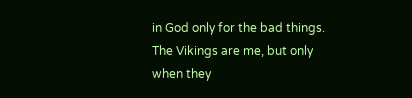in God only for the bad things. The Vikings are me, but only when they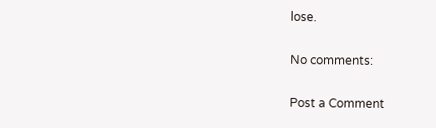lose.

No comments:

Post a Comment